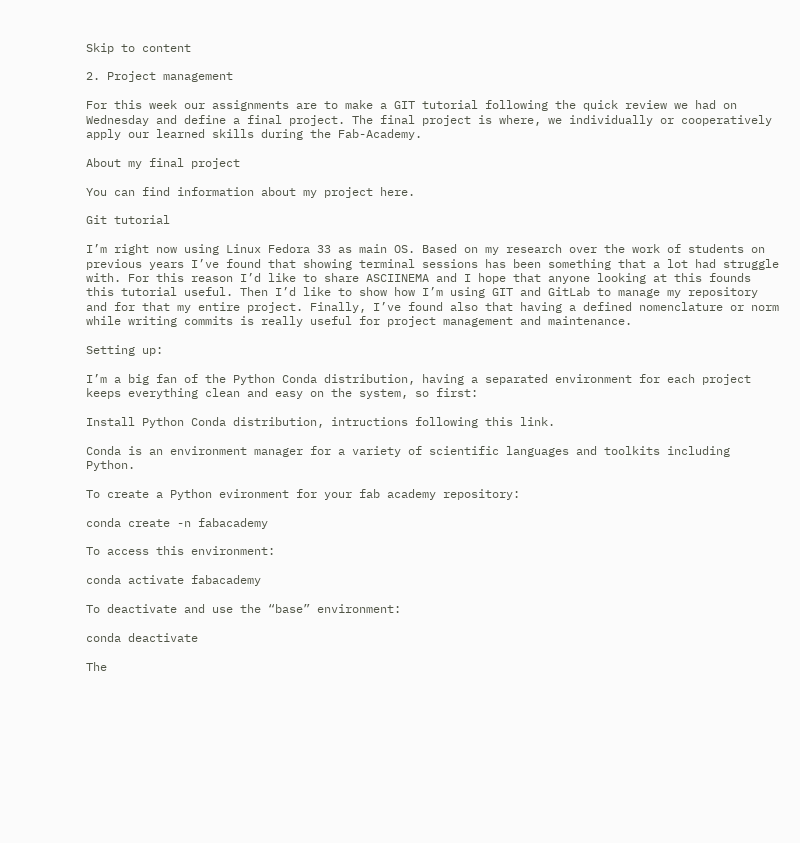Skip to content

2. Project management

For this week our assignments are to make a GIT tutorial following the quick review we had on Wednesday and define a final project. The final project is where, we individually or cooperatively apply our learned skills during the Fab-Academy.

About my final project

You can find information about my project here.

Git tutorial

I’m right now using Linux Fedora 33 as main OS. Based on my research over the work of students on previous years I’ve found that showing terminal sessions has been something that a lot had struggle with. For this reason I’d like to share ASCIINEMA and I hope that anyone looking at this founds this tutorial useful. Then I’d like to show how I’m using GIT and GitLab to manage my repository and for that my entire project. Finally, I’ve found also that having a defined nomenclature or norm while writing commits is really useful for project management and maintenance.

Setting up:

I’m a big fan of the Python Conda distribution, having a separated environment for each project keeps everything clean and easy on the system, so first:

Install Python Conda distribution, intructions following this link.

Conda is an environment manager for a variety of scientific languages and toolkits including Python.

To create a Python evironment for your fab academy repository:

conda create -n fabacademy

To access this environment:

conda activate fabacademy

To deactivate and use the “base” environment:

conda deactivate

The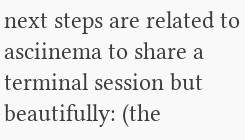next steps are related to asciinema to share a terminal session but beautifully: (the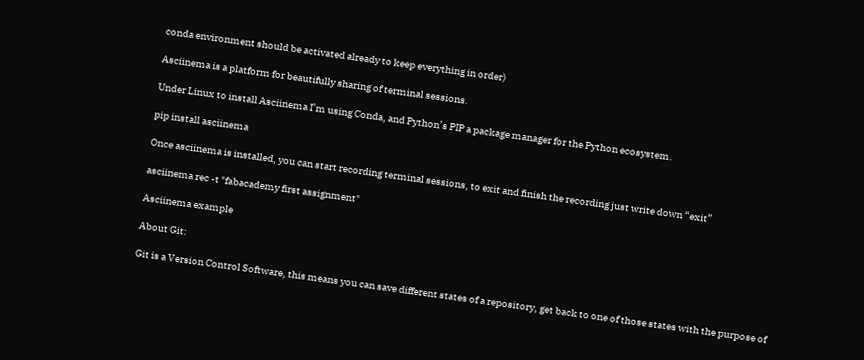conda environment should be activated already to keep everything in order)

Asciinema is a platform for beautifully sharing of terminal sessions.

Under Linux to install Asciinema I’m using Conda, and Python’s PIP a package manager for the Python ecosystem.

pip install asciinema

Once asciinema is installed, you can start recording terminal sessions, to exit and finish the recording just write down “exit”

asciinema rec -t "fabacademy first assignment"

Asciinema example

About Git:

Git is a Version Control Software, this means you can save different states of a repository, get back to one of those states with the purpose of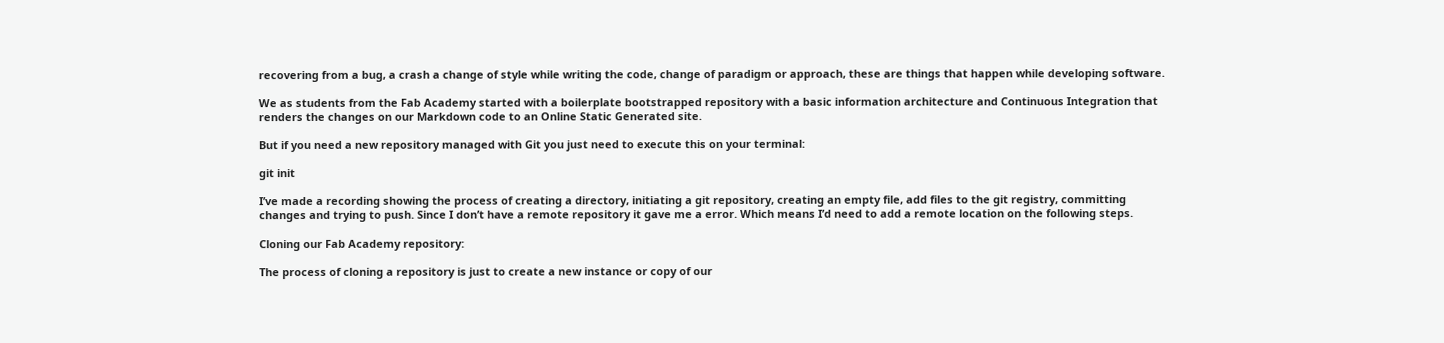recovering from a bug, a crash a change of style while writing the code, change of paradigm or approach, these are things that happen while developing software.

We as students from the Fab Academy started with a boilerplate bootstrapped repository with a basic information architecture and Continuous Integration that renders the changes on our Markdown code to an Online Static Generated site.

But if you need a new repository managed with Git you just need to execute this on your terminal:

git init

I’ve made a recording showing the process of creating a directory, initiating a git repository, creating an empty file, add files to the git registry, committing changes and trying to push. Since I don’t have a remote repository it gave me a error. Which means I’d need to add a remote location on the following steps.

Cloning our Fab Academy repository:

The process of cloning a repository is just to create a new instance or copy of our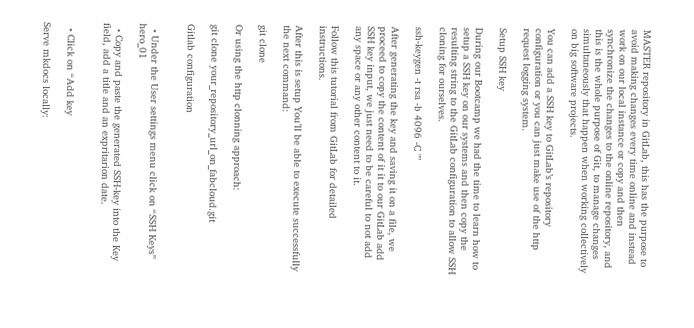MASTER repository in GitLab, this has the purpose to avoid making changes every time online and instead work on our local instance or copy and then synchronize the changes to the online repository, and this is the whole purpose of Git, to manage changes simultaneously that happen when working collectively on big software projects.

You can add a SSH key to GitLab’s repository configuration or you can just make use of the http request logging system.

Setup SSH key

During our Bootcamp we had the time to learn how to setup a SSH key on our systems and then copy the resulting string to the GitLab configuration to allow SSH cloning for ourselves.

ssh-keygen -t rsa -b 4096 -C ""

After generating the key and saving it on a file, we proceed to copy the content of it it to our GitLab add SSH key input, we just need to be careful to not add any space or any other content to it.

Follow this tutorial from GitLab for detailed instructions.

After this is setup You’ll be able to execute successfully the next command:

git clone

Or using the http clonning approach:

git clone your_repository_url_on_fabcloud.git

Gitlab configuration


  • Under the User settings menu click on “SSH Keys” hero_01

  • Copy and paste the generated SSH-key into the Key field, add a title and an expritarion date.


  • Click on “Add key

Serve mkdocs locally: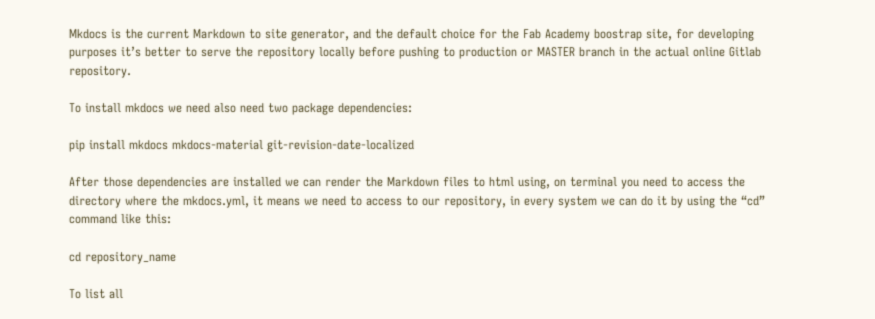Mkdocs is the current Markdown to site generator, and the default choice for the Fab Academy boostrap site, for developing purposes it’s better to serve the repository locally before pushing to production or MASTER branch in the actual online Gitlab repository.

To install mkdocs we need also need two package dependencies:

pip install mkdocs mkdocs-material git-revision-date-localized

After those dependencies are installed we can render the Markdown files to html using, on terminal you need to access the directory where the mkdocs.yml, it means we need to access to our repository, in every system we can do it by using the “cd” command like this:

cd repository_name

To list all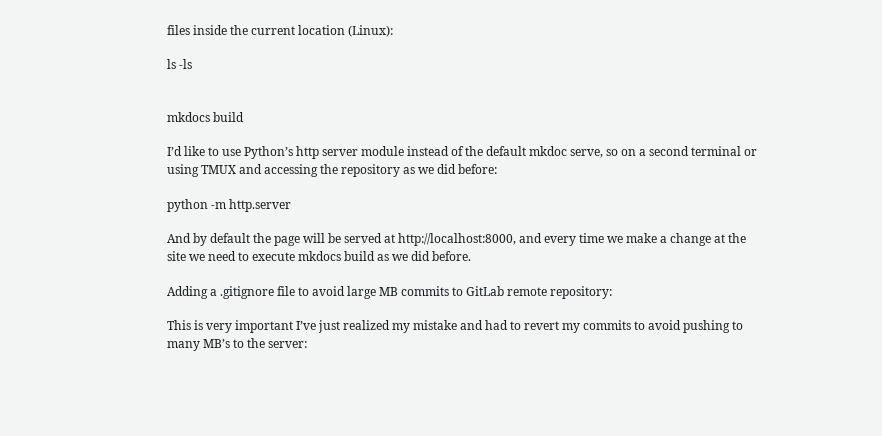files inside the current location (Linux):

ls -ls


mkdocs build

I’d like to use Python’s http server module instead of the default mkdoc serve, so on a second terminal or using TMUX and accessing the repository as we did before:

python -m http.server

And by default the page will be served at http://localhost:8000, and every time we make a change at the site we need to execute mkdocs build as we did before.

Adding a .gitignore file to avoid large MB commits to GitLab remote repository:

This is very important I’ve just realized my mistake and had to revert my commits to avoid pushing to many MB’s to the server: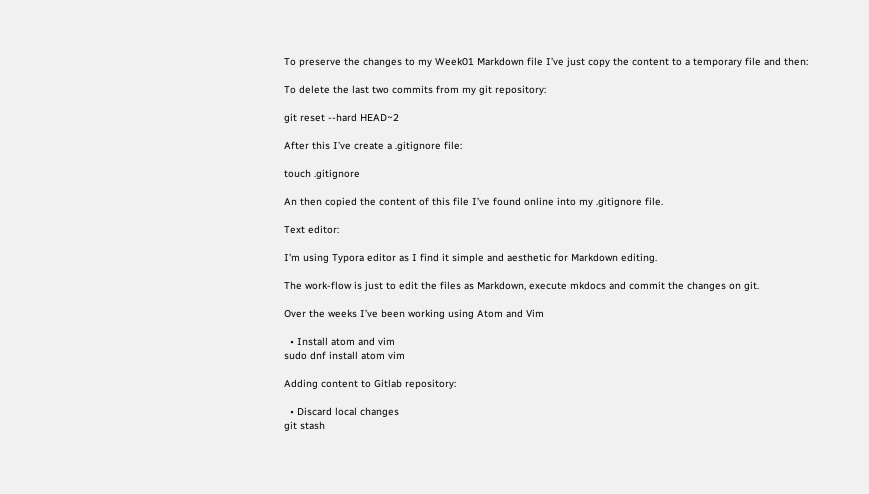To preserve the changes to my Week01 Markdown file I’ve just copy the content to a temporary file and then:

To delete the last two commits from my git repository:

git reset --hard HEAD~2

After this I’ve create a .gitignore file:

touch .gitignore

An then copied the content of this file I’ve found online into my .gitignore file.

Text editor:

I’m using Typora editor as I find it simple and aesthetic for Markdown editing.

The work-flow is just to edit the files as Markdown, execute mkdocs and commit the changes on git.

Over the weeks I’ve been working using Atom and Vim

  • Install atom and vim
sudo dnf install atom vim

Adding content to Gitlab repository:

  • Discard local changes
git stash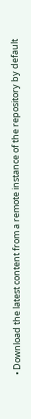• Download the latest content from a remote instance of the repository by default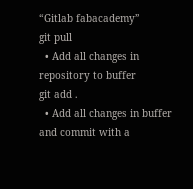“Gitlab fabacademy”
git pull
  • Add all changes in repository to buffer
git add .
  • Add all changes in buffer and commit with a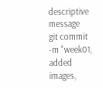descriptive message
git commit -m "week01, added images,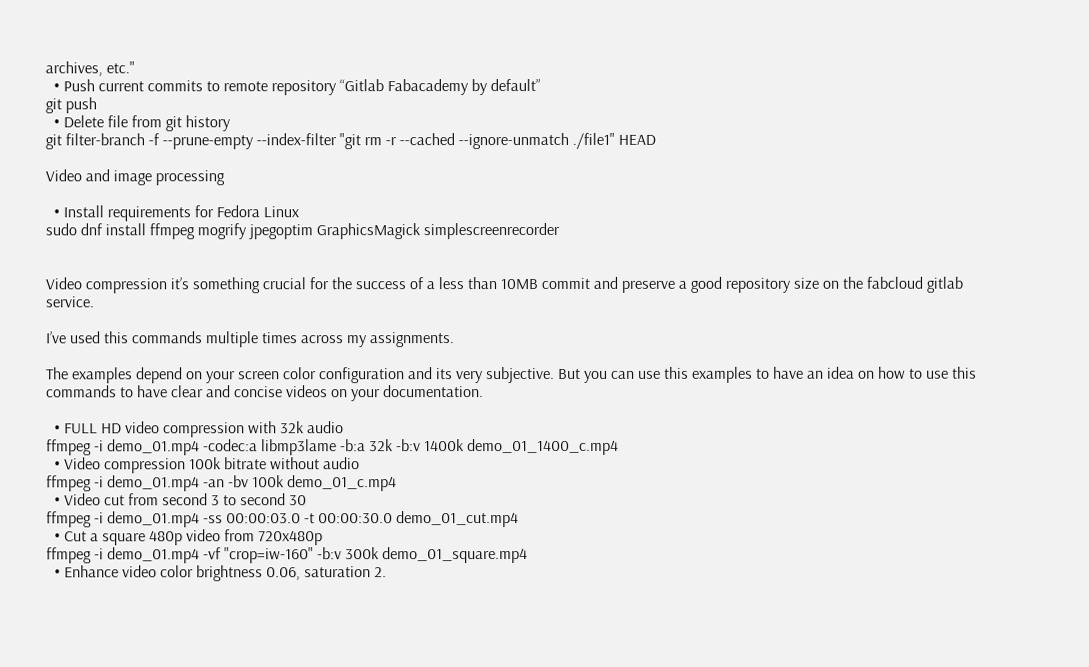archives, etc."
  • Push current commits to remote repository “Gitlab Fabacademy by default”
git push
  • Delete file from git history
git filter-branch -f --prune-empty --index-filter "git rm -r --cached --ignore-unmatch ./file1" HEAD

Video and image processing

  • Install requirements for Fedora Linux
sudo dnf install ffmpeg mogrify jpegoptim GraphicsMagick simplescreenrecorder


Video compression it’s something crucial for the success of a less than 10MB commit and preserve a good repository size on the fabcloud gitlab service.

I’ve used this commands multiple times across my assignments.

The examples depend on your screen color configuration and its very subjective. But you can use this examples to have an idea on how to use this commands to have clear and concise videos on your documentation.

  • FULL HD video compression with 32k audio
ffmpeg -i demo_01.mp4 -codec:a libmp3lame -b:a 32k -b:v 1400k demo_01_1400_c.mp4
  • Video compression 100k bitrate without audio
ffmpeg -i demo_01.mp4 -an -bv 100k demo_01_c.mp4
  • Video cut from second 3 to second 30
ffmpeg -i demo_01.mp4 -ss 00:00:03.0 -t 00:00:30.0 demo_01_cut.mp4
  • Cut a square 480p video from 720x480p
ffmpeg -i demo_01.mp4 -vf "crop=iw-160" -b:v 300k demo_01_square.mp4
  • Enhance video color brightness 0.06, saturation 2.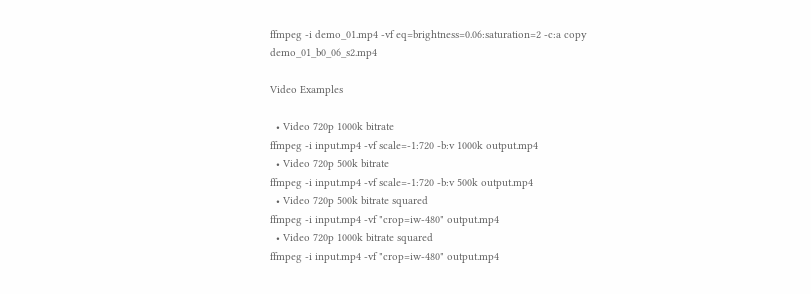ffmpeg -i demo_01.mp4 -vf eq=brightness=0.06:saturation=2 -c:a copy demo_01_b0_06_s2.mp4

Video Examples

  • Video 720p 1000k bitrate
ffmpeg -i input.mp4 -vf scale=-1:720 -b:v 1000k output.mp4
  • Video 720p 500k bitrate
ffmpeg -i input.mp4 -vf scale=-1:720 -b:v 500k output.mp4
  • Video 720p 500k bitrate squared
ffmpeg -i input.mp4 -vf "crop=iw-480" output.mp4
  • Video 720p 1000k bitrate squared
ffmpeg -i input.mp4 -vf "crop=iw-480" output.mp4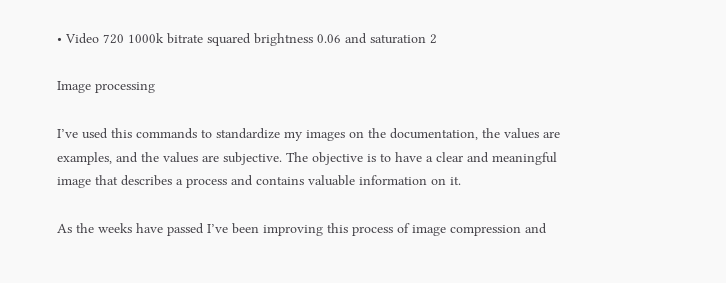• Video 720 1000k bitrate squared brightness 0.06 and saturation 2

Image processing

I’ve used this commands to standardize my images on the documentation, the values are examples, and the values are subjective. The objective is to have a clear and meaningful image that describes a process and contains valuable information on it.

As the weeks have passed I’ve been improving this process of image compression and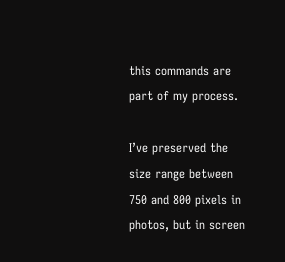this commands are part of my process.

I’ve preserved the size range between 750 and 800 pixels in photos, but in screen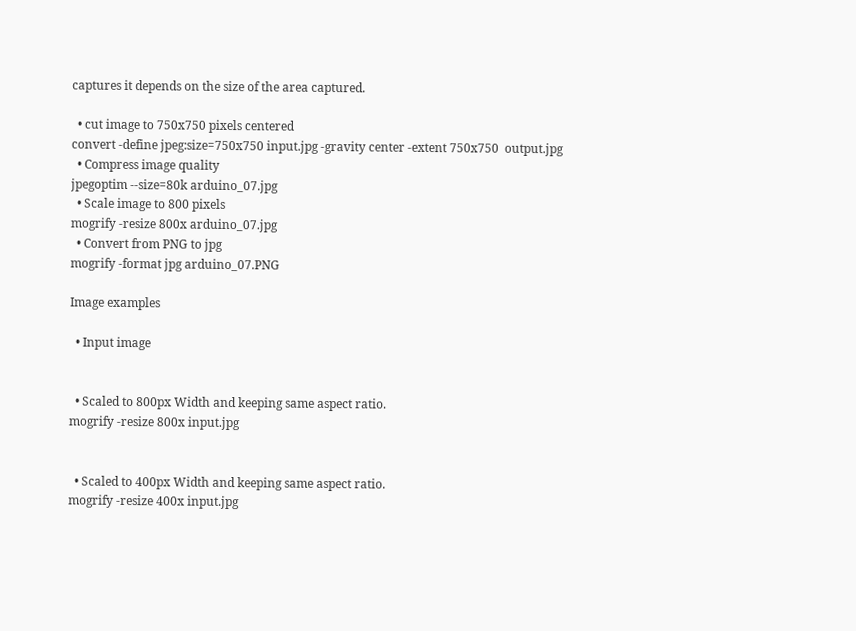captures it depends on the size of the area captured.

  • cut image to 750x750 pixels centered
convert -define jpeg:size=750x750 input.jpg -gravity center -extent 750x750  output.jpg
  • Compress image quality
jpegoptim --size=80k arduino_07.jpg
  • Scale image to 800 pixels
mogrify -resize 800x arduino_07.jpg
  • Convert from PNG to jpg
mogrify -format jpg arduino_07.PNG

Image examples

  • Input image


  • Scaled to 800px Width and keeping same aspect ratio.
mogrify -resize 800x input.jpg


  • Scaled to 400px Width and keeping same aspect ratio.
mogrify -resize 400x input.jpg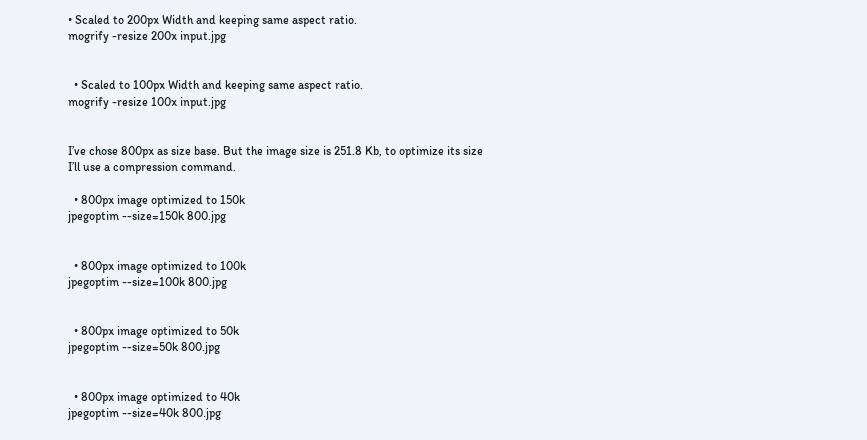• Scaled to 200px Width and keeping same aspect ratio.
mogrify -resize 200x input.jpg


  • Scaled to 100px Width and keeping same aspect ratio.
mogrify -resize 100x input.jpg


I’ve chose 800px as size base. But the image size is 251.8 Kb, to optimize its size I’ll use a compression command.

  • 800px image optimized to 150k
jpegoptim --size=150k 800.jpg


  • 800px image optimized to 100k
jpegoptim --size=100k 800.jpg


  • 800px image optimized to 50k
jpegoptim --size=50k 800.jpg


  • 800px image optimized to 40k
jpegoptim --size=40k 800.jpg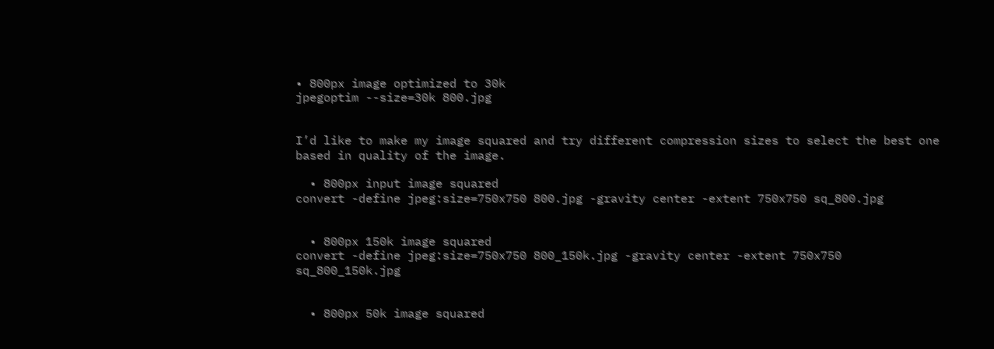• 800px image optimized to 30k
jpegoptim --size=30k 800.jpg


I’d like to make my image squared and try different compression sizes to select the best one based in quality of the image.

  • 800px input image squared
convert -define jpeg:size=750x750 800.jpg -gravity center -extent 750x750 sq_800.jpg


  • 800px 150k image squared
convert -define jpeg:size=750x750 800_150k.jpg -gravity center -extent 750x750 sq_800_150k.jpg


  • 800px 50k image squared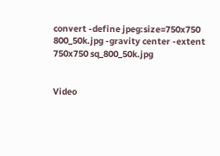convert -define jpeg:size=750x750 800_50k.jpg -gravity center -extent 750x750 sq_800_50k.jpg


Video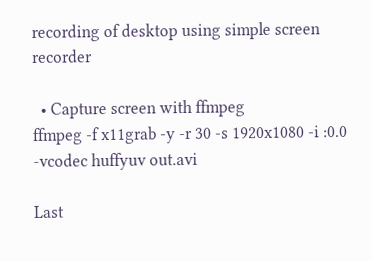recording of desktop using simple screen recorder

  • Capture screen with ffmpeg
ffmpeg -f x11grab -y -r 30 -s 1920x1080 -i :0.0 -vcodec huffyuv out.avi

Last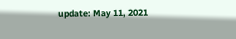update: May 11, 2021